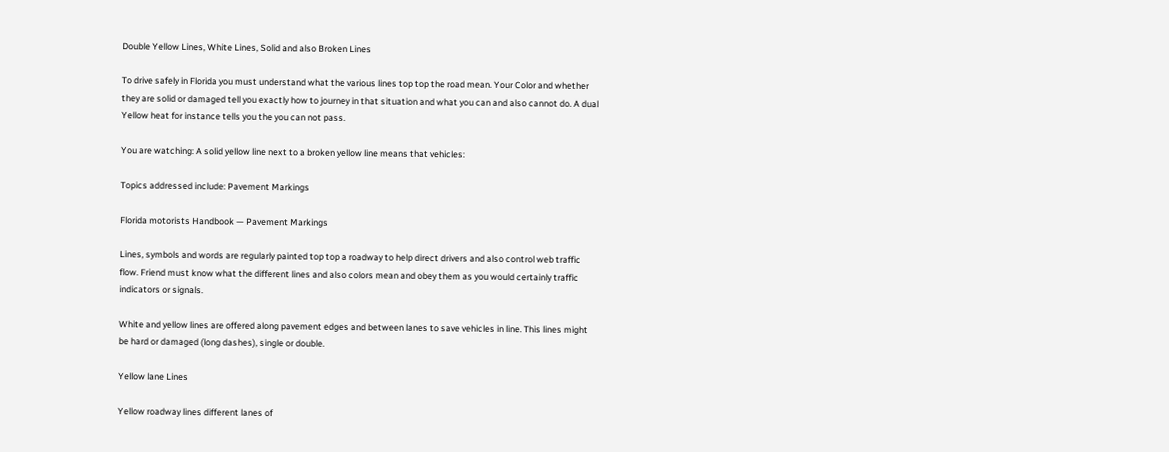Double Yellow Lines, White Lines, Solid and also Broken Lines

To drive safely in Florida you must understand what the various lines top top the road mean. Your Color and whether they are solid or damaged tell you exactly how to journey in that situation and what you can and also cannot do. A dual Yellow heat for instance tells you the you can not pass.

You are watching: A solid yellow line next to a broken yellow line means that vehicles:

Topics addressed include: Pavement Markings

Florida motorists Handbook — Pavement Markings

Lines, symbols and words are regularly painted top top a roadway to help direct drivers and also control web traffic flow. Friend must know what the different lines and also colors mean and obey them as you would certainly traffic indicators or signals.

White and yellow lines are offered along pavement edges and between lanes to save vehicles in line. This lines might be hard or damaged (long dashes), single or double.

Yellow lane Lines

Yellow roadway lines different lanes of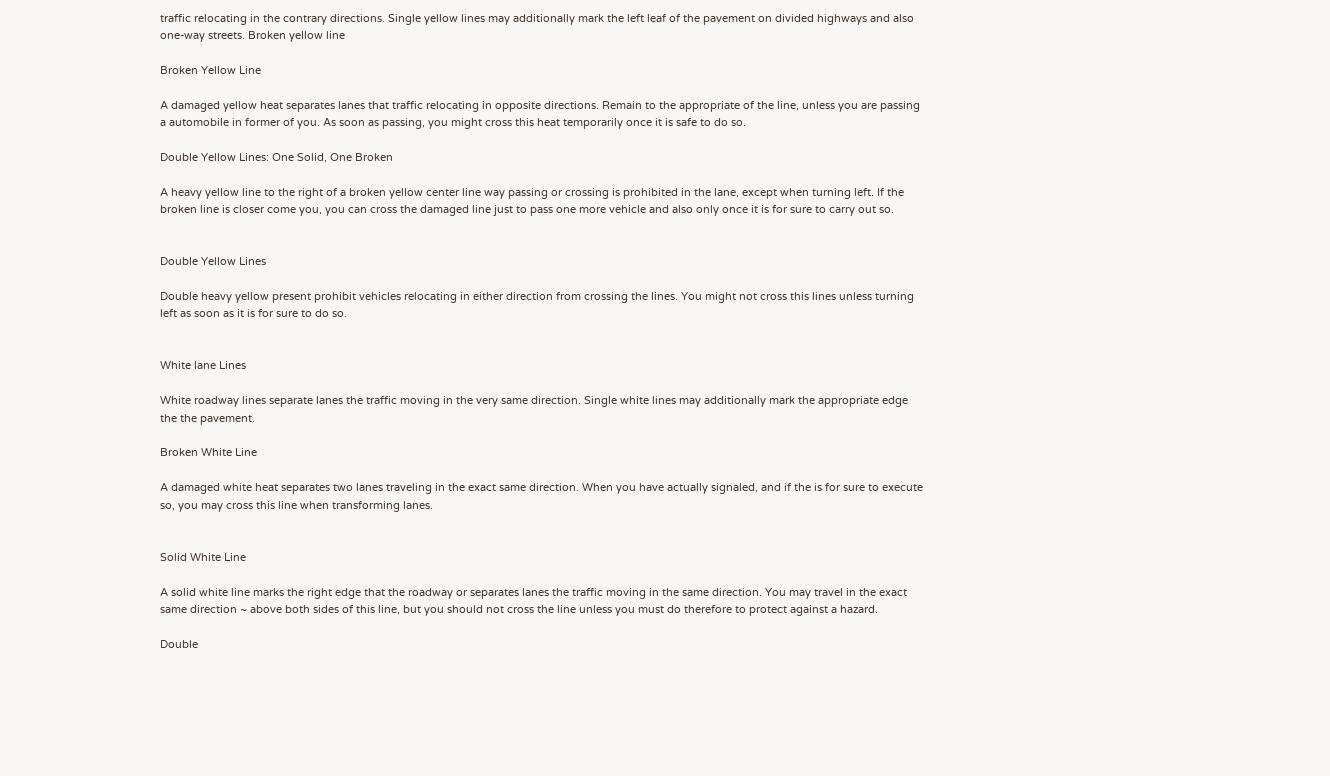traffic relocating in the contrary directions. Single yellow lines may additionally mark the left leaf of the pavement on divided highways and also one-way streets. Broken yellow line

Broken Yellow Line

A damaged yellow heat separates lanes that traffic relocating in opposite directions. Remain to the appropriate of the line, unless you are passing a automobile in former of you. As soon as passing, you might cross this heat temporarily once it is safe to do so.

Double Yellow Lines: One Solid, One Broken

A heavy yellow line to the right of a broken yellow center line way passing or crossing is prohibited in the lane, except when turning left. If the broken line is closer come you, you can cross the damaged line just to pass one more vehicle and also only once it is for sure to carry out so.


Double Yellow Lines

Double heavy yellow present prohibit vehicles relocating in either direction from crossing the lines. You might not cross this lines unless turning left as soon as it is for sure to do so.


White lane Lines

White roadway lines separate lanes the traffic moving in the very same direction. Single white lines may additionally mark the appropriate edge the the pavement.

Broken White Line

A damaged white heat separates two lanes traveling in the exact same direction. When you have actually signaled, and if the is for sure to execute so, you may cross this line when transforming lanes.


Solid White Line

A solid white line marks the right edge that the roadway or separates lanes the traffic moving in the same direction. You may travel in the exact same direction ~ above both sides of this line, but you should not cross the line unless you must do therefore to protect against a hazard.

Double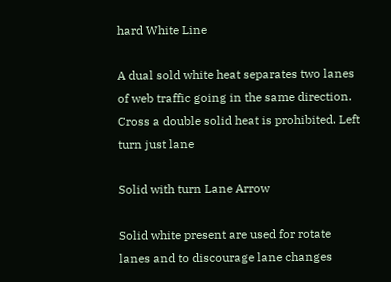hard White Line

A dual sold white heat separates two lanes of web traffic going in the same direction. Cross a double solid heat is prohibited. Left turn just lane

Solid with turn Lane Arrow

Solid white present are used for rotate lanes and to discourage lane changes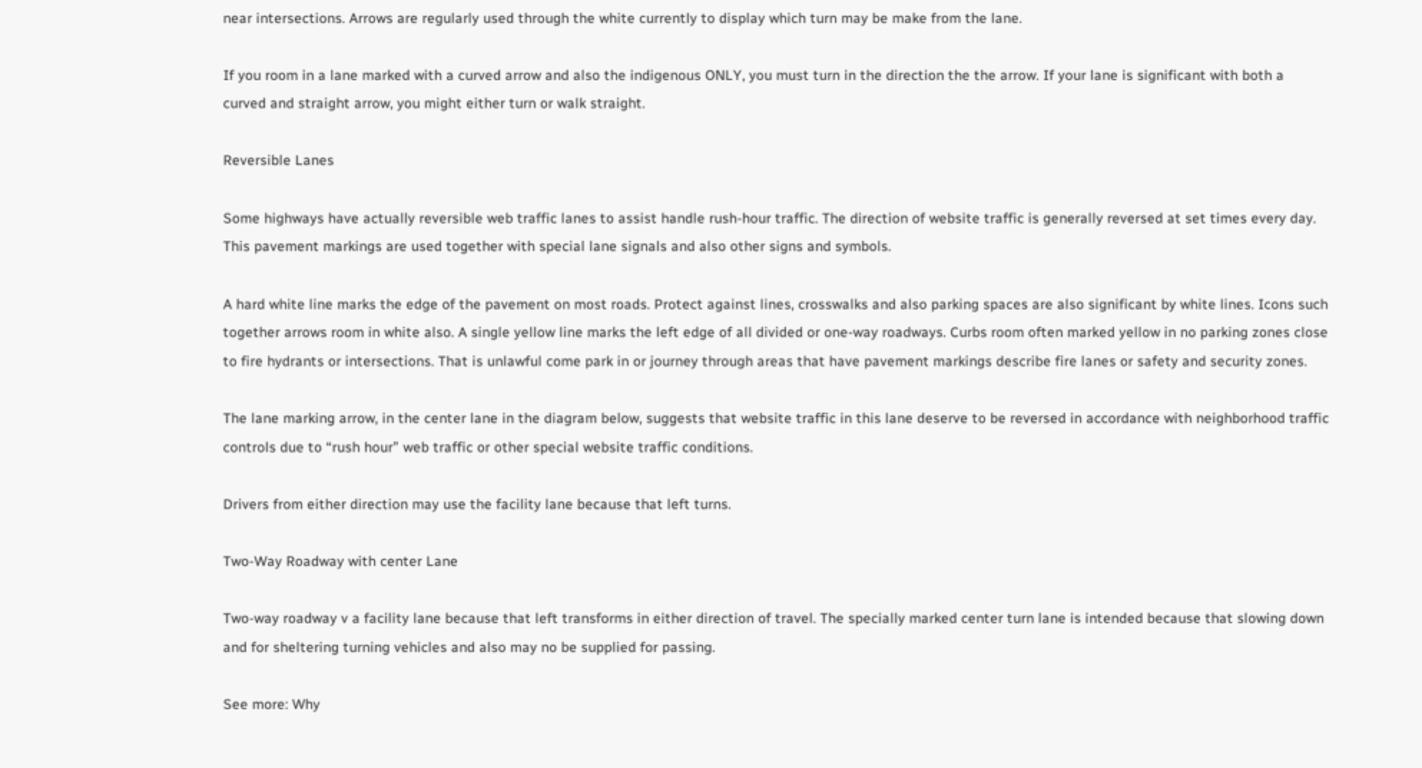near intersections. Arrows are regularly used through the white currently to display which turn may be make from the lane.

If you room in a lane marked with a curved arrow and also the indigenous ONLY, you must turn in the direction the the arrow. If your lane is significant with both a curved and straight arrow, you might either turn or walk straight.

Reversible Lanes

Some highways have actually reversible web traffic lanes to assist handle rush-hour traffic. The direction of website traffic is generally reversed at set times every day. This pavement markings are used together with special lane signals and also other signs and symbols.

A hard white line marks the edge of the pavement on most roads. Protect against lines, crosswalks and also parking spaces are also significant by white lines. Icons such together arrows room in white also. A single yellow line marks the left edge of all divided or one-way roadways. Curbs room often marked yellow in no parking zones close to fire hydrants or intersections. That is unlawful come park in or journey through areas that have pavement markings describe fire lanes or safety and security zones.

The lane marking arrow, in the center lane in the diagram below, suggests that website traffic in this lane deserve to be reversed in accordance with neighborhood traffic controls due to “rush hour” web traffic or other special website traffic conditions.

Drivers from either direction may use the facility lane because that left turns.

Two-Way Roadway with center Lane

Two-way roadway v a facility lane because that left transforms in either direction of travel. The specially marked center turn lane is intended because that slowing down and for sheltering turning vehicles and also may no be supplied for passing.

See more: Why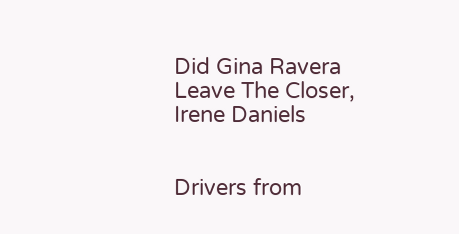Did Gina Ravera Leave The Closer, Irene Daniels


Drivers from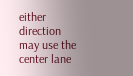either direction may use the center lane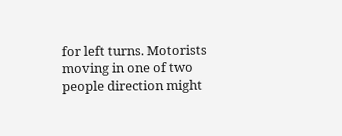for left turns. Motorists moving in one of two people direction might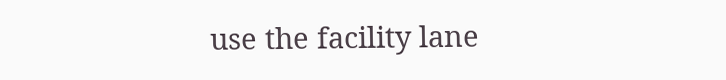use the facility lane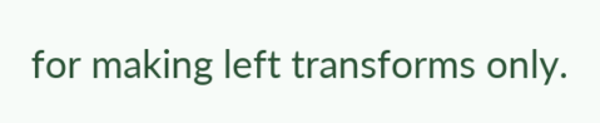for making left transforms only.